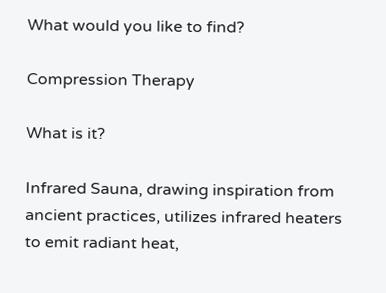What would you like to find?

Compression Therapy

What is it?

Infrared Sauna, drawing inspiration from ancient practices, utilizes infrared heaters to emit radiant heat,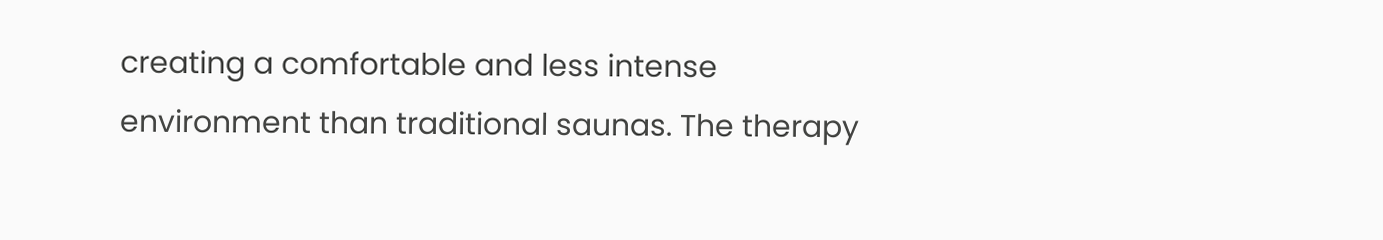creating a comfortable and less intense environment than traditional saunas. The therapy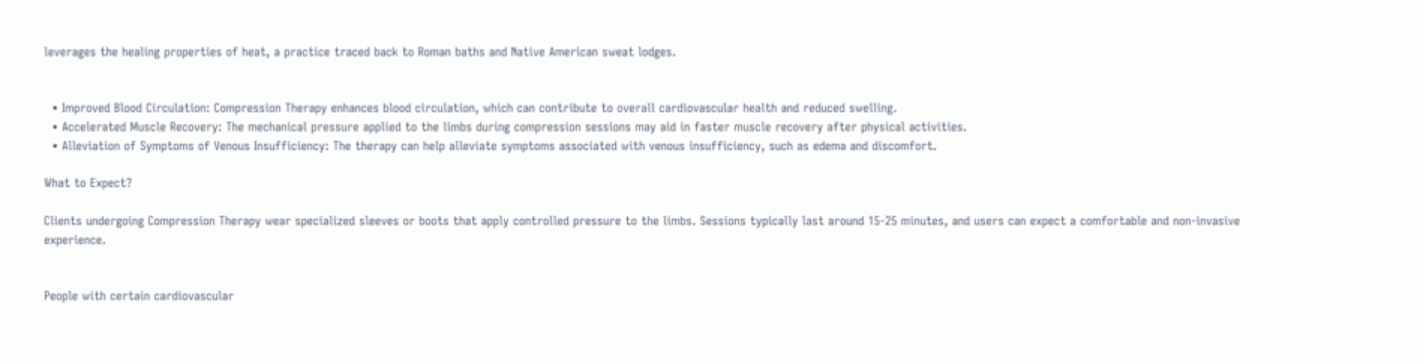leverages the healing properties of heat, a practice traced back to Roman baths and Native American sweat lodges.


  • Improved Blood Circulation: Compression Therapy enhances blood circulation, which can contribute to overall cardiovascular health and reduced swelling.
  • Accelerated Muscle Recovery: The mechanical pressure applied to the limbs during compression sessions may aid in faster muscle recovery after physical activities.
  • Alleviation of Symptoms of Venous Insufficiency: The therapy can help alleviate symptoms associated with venous insufficiency, such as edema and discomfort.

What to Expect?

Clients undergoing Compression Therapy wear specialized sleeves or boots that apply controlled pressure to the limbs. Sessions typically last around 15-25 minutes, and users can expect a comfortable and non-invasive experience.


People with certain cardiovascular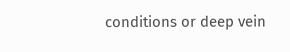conditions or deep vein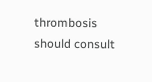thrombosis should consult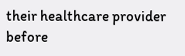their healthcare provider before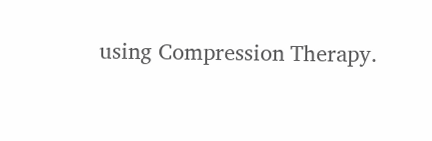using Compression Therapy.